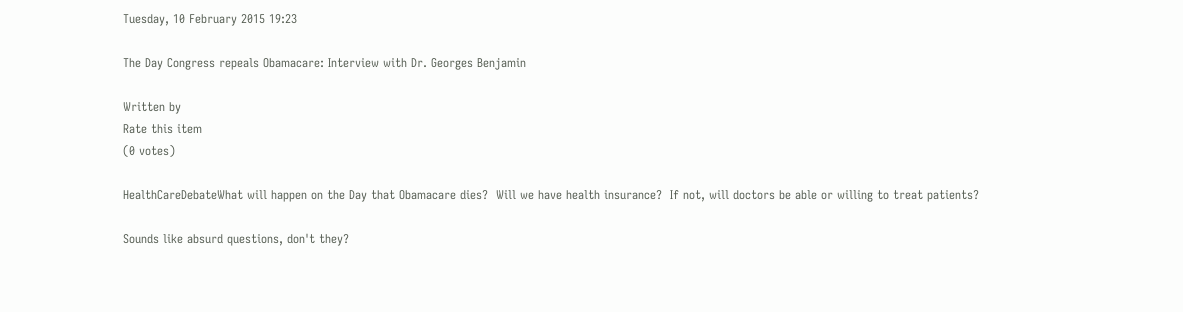Tuesday, 10 February 2015 19:23

The Day Congress repeals Obamacare: Interview with Dr. Georges Benjamin

Written by
Rate this item
(0 votes)

HealthCareDebateWhat will happen on the Day that Obamacare dies?  Will we have health insurance?  If not, will doctors be able or willing to treat patients?

Sounds like absurd questions, don't they?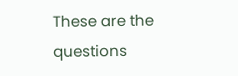These are the questions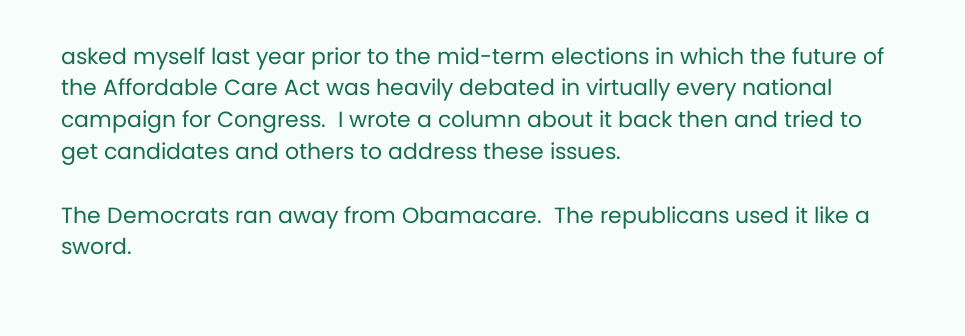asked myself last year prior to the mid-term elections in which the future of the Affordable Care Act was heavily debated in virtually every national campaign for Congress.  I wrote a column about it back then and tried to get candidates and others to address these issues.

The Democrats ran away from Obamacare.  The republicans used it like a sword.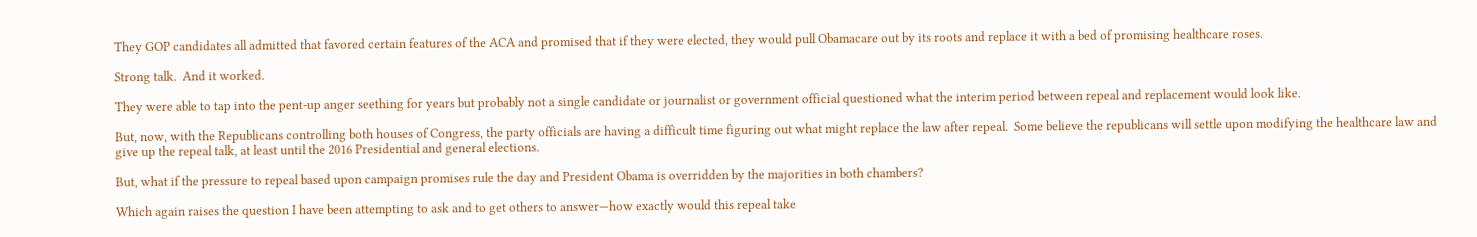They GOP candidates all admitted that favored certain features of the ACA and promised that if they were elected, they would pull Obamacare out by its roots and replace it with a bed of promising healthcare roses.

Strong talk.  And it worked.

They were able to tap into the pent-up anger seething for years but probably not a single candidate or journalist or government official questioned what the interim period between repeal and replacement would look like.

But, now, with the Republicans controlling both houses of Congress, the party officials are having a difficult time figuring out what might replace the law after repeal.  Some believe the republicans will settle upon modifying the healthcare law and give up the repeal talk, at least until the 2016 Presidential and general elections.

But, what if the pressure to repeal based upon campaign promises rule the day and President Obama is overridden by the majorities in both chambers?

Which again raises the question I have been attempting to ask and to get others to answer—how exactly would this repeal take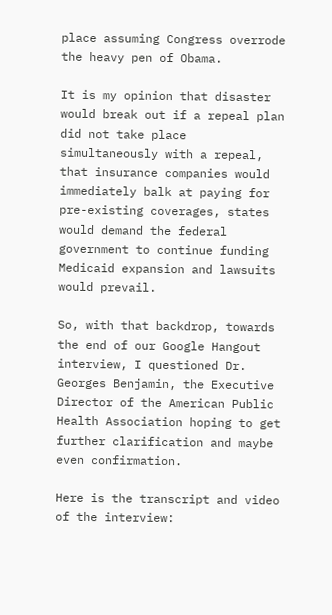place assuming Congress overrode the heavy pen of Obama.

It is my opinion that disaster would break out if a repeal plan did not take place simultaneously with a repeal, that insurance companies would immediately balk at paying for pre-existing coverages, states would demand the federal government to continue funding Medicaid expansion and lawsuits would prevail.

So, with that backdrop, towards the end of our Google Hangout interview, I questioned Dr. Georges Benjamin, the Executive Director of the American Public Health Association hoping to get further clarification and maybe even confirmation.

Here is the transcript and video of the interview: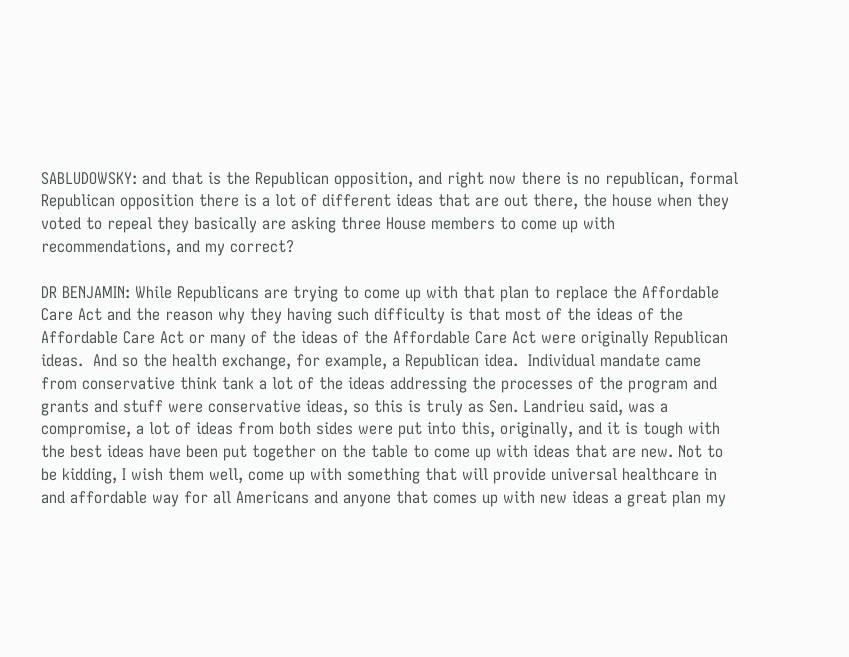SABLUDOWSKY: and that is the Republican opposition, and right now there is no republican, formal Republican opposition there is a lot of different ideas that are out there, the house when they voted to repeal they basically are asking three House members to come up with recommendations, and my correct?

DR BENJAMIN: While Republicans are trying to come up with that plan to replace the Affordable Care Act and the reason why they having such difficulty is that most of the ideas of the Affordable Care Act or many of the ideas of the Affordable Care Act were originally Republican ideas.  And so the health exchange, for example, a Republican idea.  Individual mandate came from conservative think tank a lot of the ideas addressing the processes of the program and grants and stuff were conservative ideas, so this is truly as Sen. Landrieu said, was a compromise, a lot of ideas from both sides were put into this, originally, and it is tough with the best ideas have been put together on the table to come up with ideas that are new. Not to be kidding, I wish them well, come up with something that will provide universal healthcare in and affordable way for all Americans and anyone that comes up with new ideas a great plan my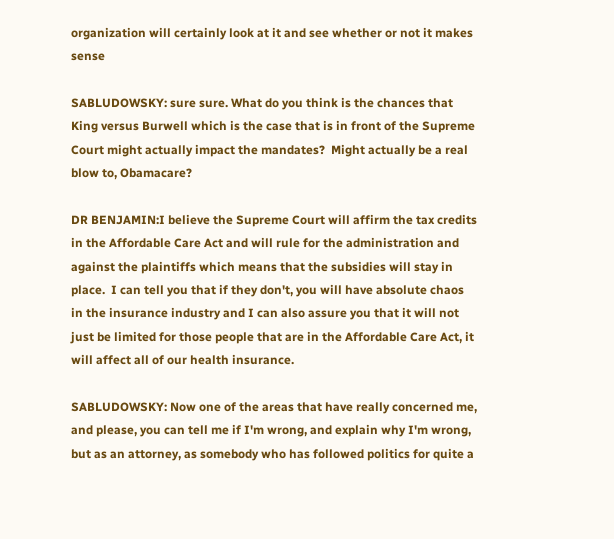organization will certainly look at it and see whether or not it makes sense

SABLUDOWSKY: sure sure. What do you think is the chances that King versus Burwell which is the case that is in front of the Supreme Court might actually impact the mandates?  Might actually be a real blow to, Obamacare?

DR BENJAMIN:I believe the Supreme Court will affirm the tax credits in the Affordable Care Act and will rule for the administration and against the plaintiffs which means that the subsidies will stay in place.  I can tell you that if they don't, you will have absolute chaos in the insurance industry and I can also assure you that it will not just be limited for those people that are in the Affordable Care Act, it will affect all of our health insurance.

SABLUDOWSKY: Now one of the areas that have really concerned me, and please, you can tell me if I'm wrong, and explain why I'm wrong, but as an attorney, as somebody who has followed politics for quite a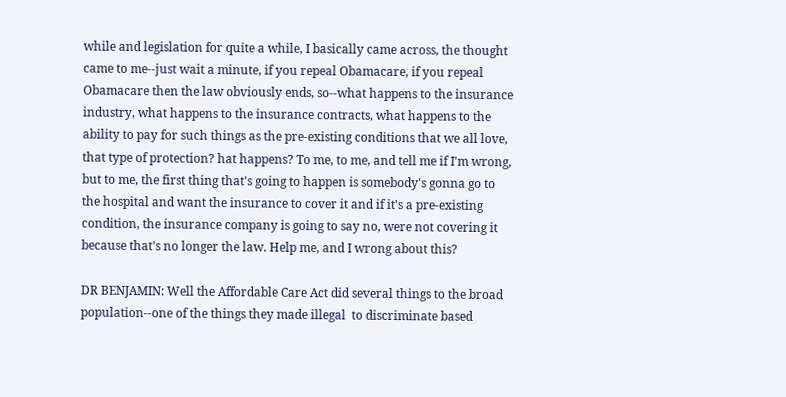while and legislation for quite a while, I basically came across, the thought came to me--just wait a minute, if you repeal Obamacare, if you repeal Obamacare then the law obviously ends, so--what happens to the insurance industry, what happens to the insurance contracts, what happens to the ability to pay for such things as the pre-existing conditions that we all love, that type of protection? hat happens? To me, to me, and tell me if I'm wrong, but to me, the first thing that's going to happen is somebody's gonna go to the hospital and want the insurance to cover it and if it's a pre-existing condition, the insurance company is going to say no, were not covering it because that's no longer the law. Help me, and I wrong about this?

DR BENJAMIN: Well the Affordable Care Act did several things to the broad population--one of the things they made illegal  to discriminate based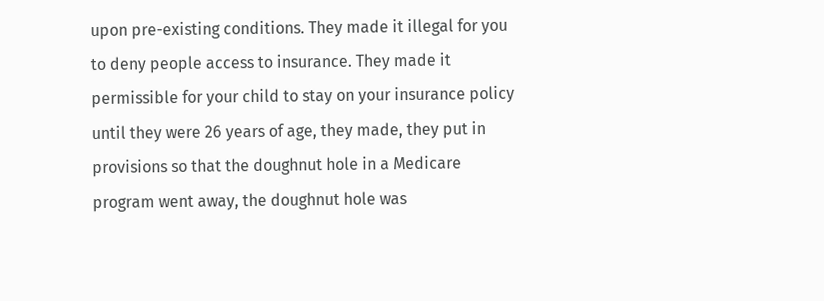upon pre-existing conditions. They made it illegal for you to deny people access to insurance. They made it permissible for your child to stay on your insurance policy until they were 26 years of age, they made, they put in provisions so that the doughnut hole in a Medicare program went away, the doughnut hole was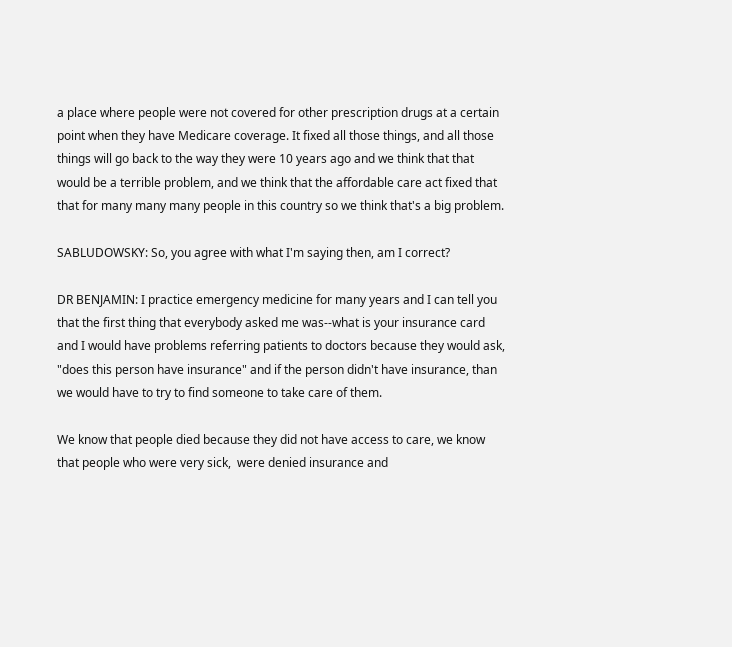a place where people were not covered for other prescription drugs at a certain point when they have Medicare coverage. It fixed all those things, and all those things will go back to the way they were 10 years ago and we think that that would be a terrible problem, and we think that the affordable care act fixed that that for many many many people in this country so we think that's a big problem.

SABLUDOWSKY: So, you agree with what I'm saying then, am I correct?

DR BENJAMIN: I practice emergency medicine for many years and I can tell you that the first thing that everybody asked me was--what is your insurance card and I would have problems referring patients to doctors because they would ask, "does this person have insurance" and if the person didn't have insurance, than we would have to try to find someone to take care of them.

We know that people died because they did not have access to care, we know that people who were very sick,  were denied insurance and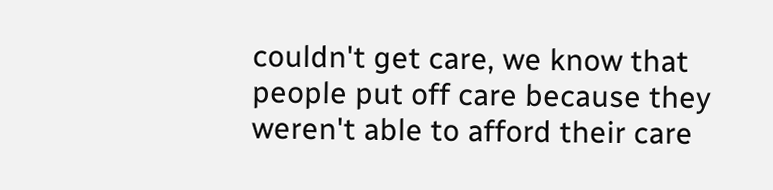couldn't get care, we know that people put off care because they weren't able to afford their care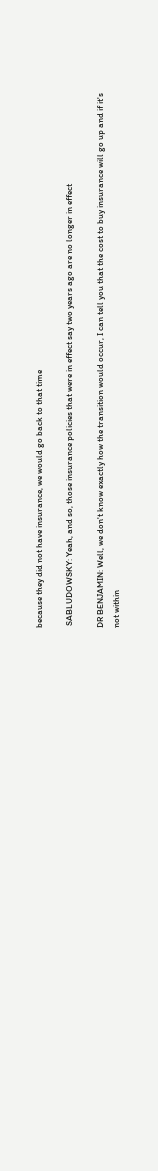because they did not have insurance, we would go back to that time

 SABLUDOWSKY: Yeah, and so, those insurance policies that were in effect say two years ago are no longer in effect

DR BENJAMIN: Well, we don't know exactly how the transition would occur, I can tell you that the cost to buy insurance will go up and if it's not within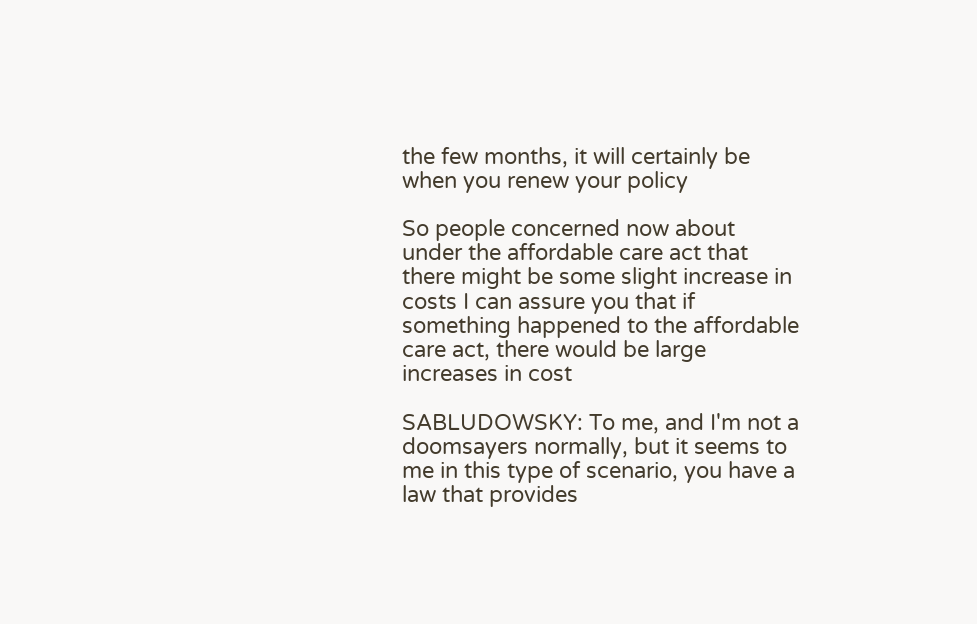the few months, it will certainly be when you renew your policy

So people concerned now about under the affordable care act that there might be some slight increase in costs I can assure you that if something happened to the affordable care act, there would be large increases in cost

SABLUDOWSKY: To me, and I'm not a doomsayers normally, but it seems to me in this type of scenario, you have a law that provides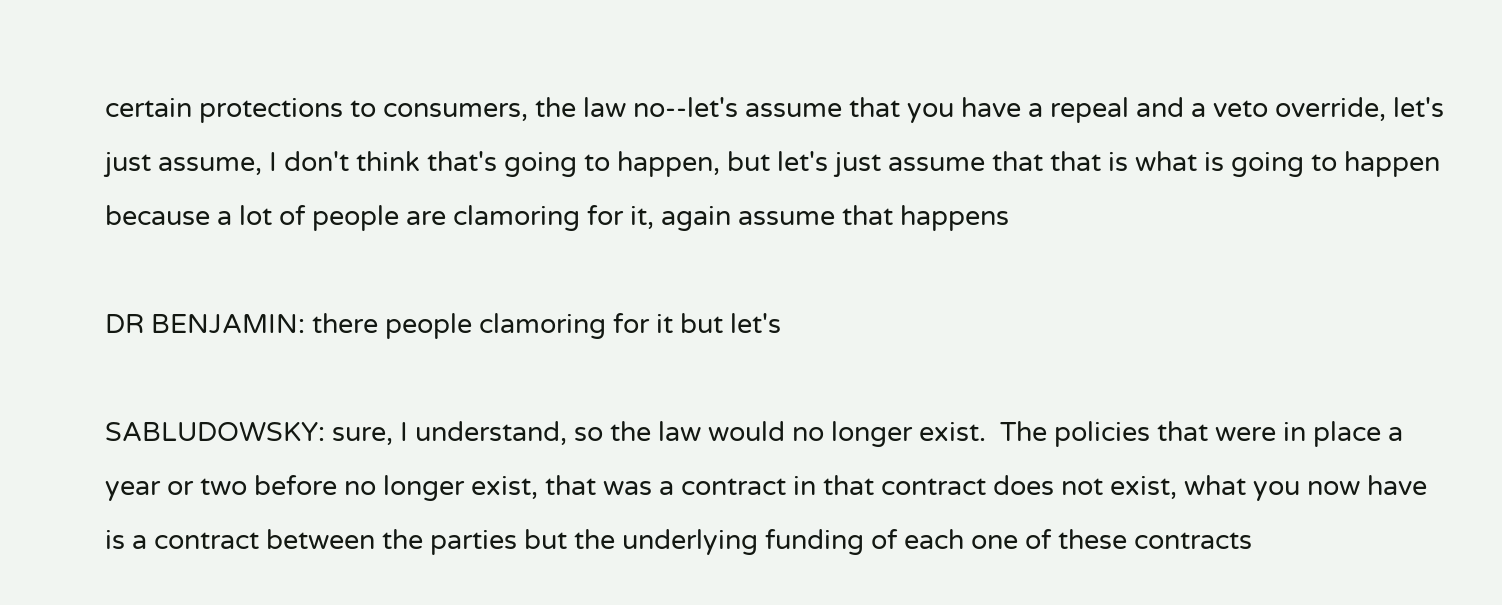certain protections to consumers, the law no--let's assume that you have a repeal and a veto override, let's just assume, I don't think that's going to happen, but let's just assume that that is what is going to happen because a lot of people are clamoring for it, again assume that happens

DR BENJAMIN: there people clamoring for it but let's

SABLUDOWSKY: sure, I understand, so the law would no longer exist.  The policies that were in place a year or two before no longer exist, that was a contract in that contract does not exist, what you now have is a contract between the parties but the underlying funding of each one of these contracts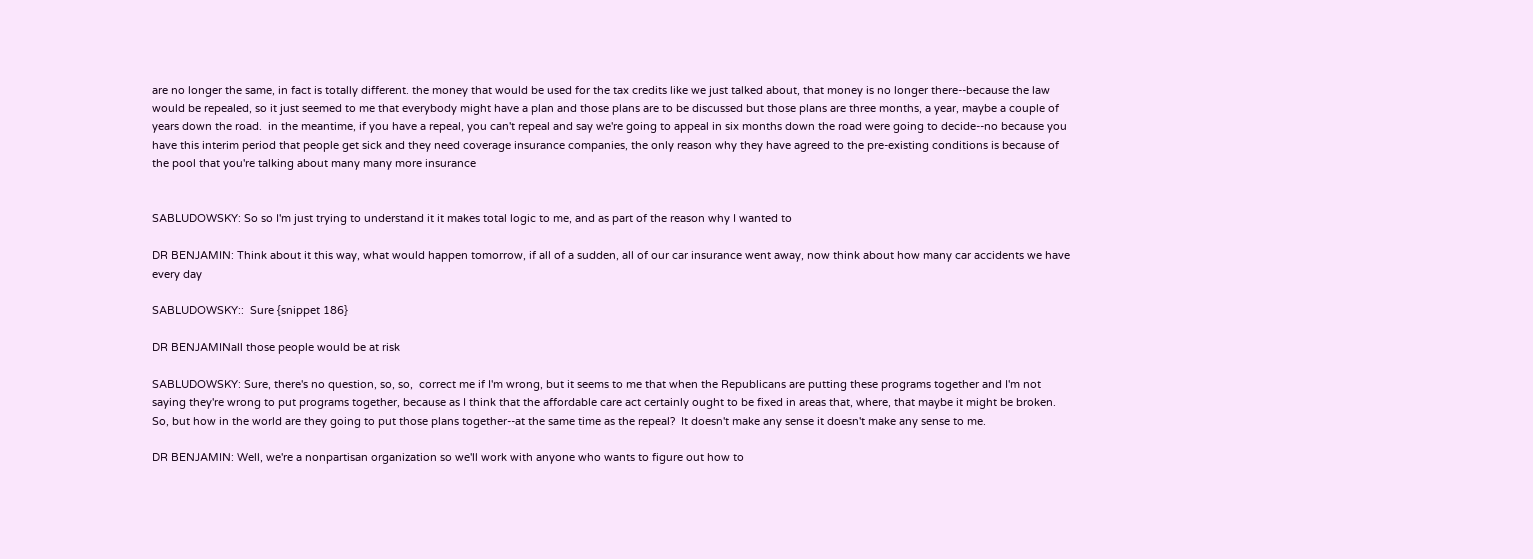are no longer the same, in fact is totally different. the money that would be used for the tax credits like we just talked about, that money is no longer there--because the law would be repealed, so it just seemed to me that everybody might have a plan and those plans are to be discussed but those plans are three months, a year, maybe a couple of years down the road.  in the meantime, if you have a repeal, you can't repeal and say we're going to appeal in six months down the road were going to decide--no because you have this interim period that people get sick and they need coverage insurance companies, the only reason why they have agreed to the pre-existing conditions is because of the pool that you're talking about many many more insurance


SABLUDOWSKY: So so I'm just trying to understand it it makes total logic to me, and as part of the reason why I wanted to

DR BENJAMIN: Think about it this way, what would happen tomorrow, if all of a sudden, all of our car insurance went away, now think about how many car accidents we have every day

SABLUDOWSKY::  Sure {snippet 186}

DR BENJAMINall those people would be at risk

SABLUDOWSKY: Sure, there's no question, so, so,  correct me if I'm wrong, but it seems to me that when the Republicans are putting these programs together and I'm not saying they're wrong to put programs together, because as I think that the affordable care act certainly ought to be fixed in areas that, where, that maybe it might be broken. So, but how in the world are they going to put those plans together--at the same time as the repeal?  It doesn't make any sense it doesn't make any sense to me.

DR BENJAMIN: Well, we're a nonpartisan organization so we'll work with anyone who wants to figure out how to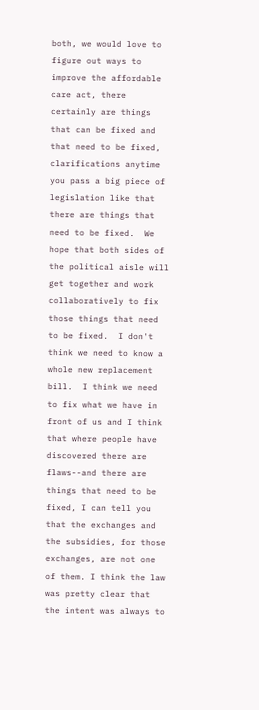both, we would love to figure out ways to improve the affordable care act, there certainly are things that can be fixed and that need to be fixed, clarifications anytime you pass a big piece of legislation like that there are things that need to be fixed.  We hope that both sides of the political aisle will get together and work collaboratively to fix those things that need to be fixed.  I don't think we need to know a whole new replacement bill.  I think we need to fix what we have in front of us and I think that where people have discovered there are flaws--and there are things that need to be fixed, I can tell you that the exchanges and the subsidies, for those exchanges, are not one of them. I think the law was pretty clear that the intent was always to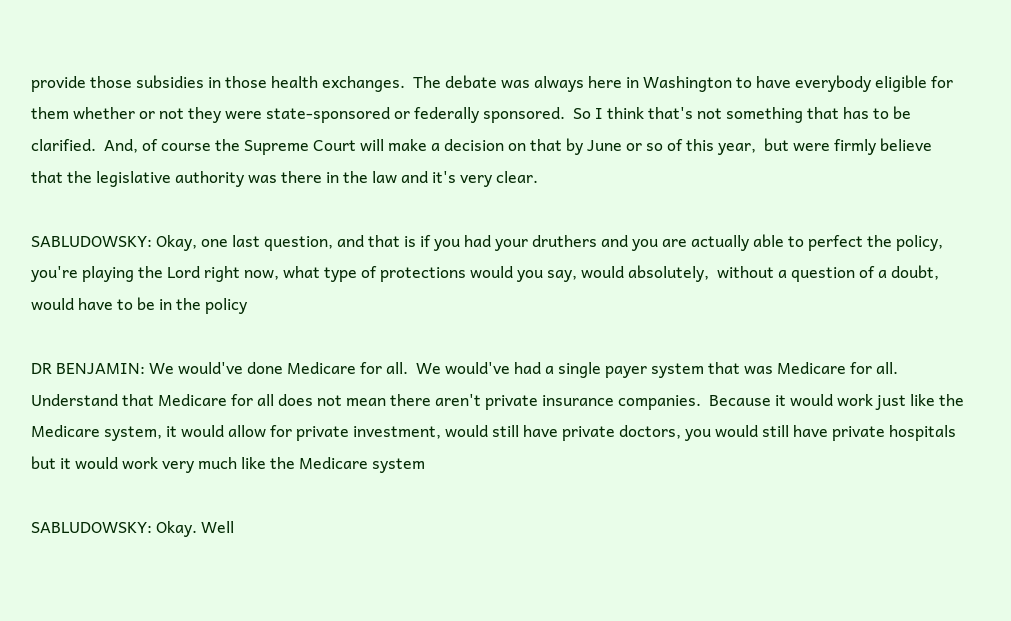provide those subsidies in those health exchanges.  The debate was always here in Washington to have everybody eligible for them whether or not they were state-sponsored or federally sponsored.  So I think that's not something that has to be clarified.  And, of course the Supreme Court will make a decision on that by June or so of this year,  but were firmly believe that the legislative authority was there in the law and it's very clear.

SABLUDOWSKY: Okay, one last question, and that is if you had your druthers and you are actually able to perfect the policy, you're playing the Lord right now, what type of protections would you say, would absolutely,  without a question of a doubt, would have to be in the policy

DR BENJAMIN: We would've done Medicare for all.  We would've had a single payer system that was Medicare for all.  Understand that Medicare for all does not mean there aren't private insurance companies.  Because it would work just like the Medicare system, it would allow for private investment, would still have private doctors, you would still have private hospitals but it would work very much like the Medicare system

SABLUDOWSKY: Okay. Well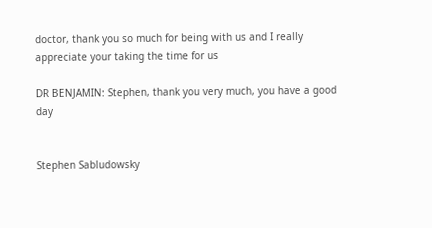doctor, thank you so much for being with us and I really appreciate your taking the time for us

DR BENJAMIN: Stephen, thank you very much, you have a good day


Stephen Sabludowsky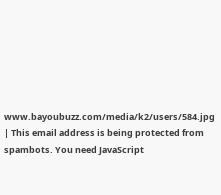www.bayoubuzz.com/media/k2/users/584.jpg | This email address is being protected from spambots. You need JavaScript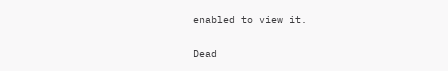enabled to view it.

Dead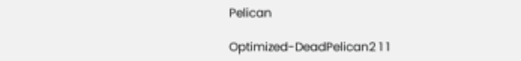Pelican

Optimized-DeadPelican2 1 1